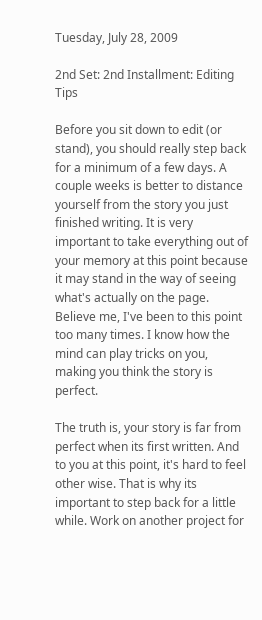Tuesday, July 28, 2009

2nd Set: 2nd Installment: Editing Tips

Before you sit down to edit (or stand), you should really step back for a minimum of a few days. A couple weeks is better to distance yourself from the story you just finished writing. It is very important to take everything out of your memory at this point because it may stand in the way of seeing what's actually on the page. Believe me, I've been to this point too many times. I know how the mind can play tricks on you, making you think the story is perfect.

The truth is, your story is far from perfect when its first written. And to you at this point, it's hard to feel other wise. That is why its important to step back for a little while. Work on another project for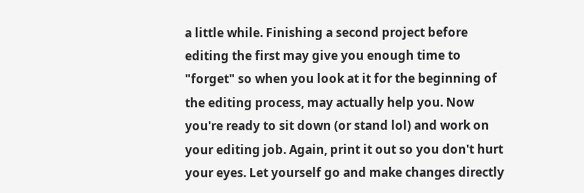a little while. Finishing a second project before editing the first may give you enough time to "forget" so when you look at it for the beginning of the editing process, may actually help you. Now you're ready to sit down (or stand lol) and work on your editing job. Again, print it out so you don't hurt your eyes. Let yourself go and make changes directly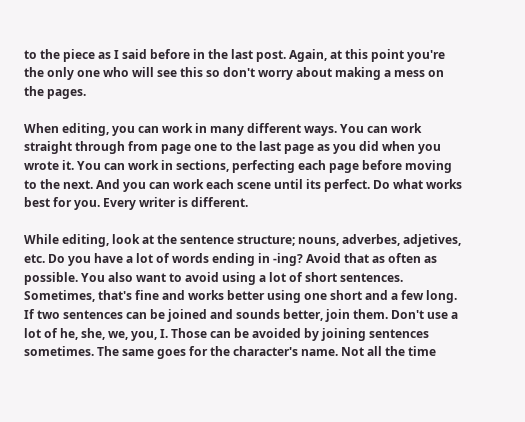to the piece as I said before in the last post. Again, at this point you're the only one who will see this so don't worry about making a mess on the pages.

When editing, you can work in many different ways. You can work straight through from page one to the last page as you did when you wrote it. You can work in sections, perfecting each page before moving to the next. And you can work each scene until its perfect. Do what works best for you. Every writer is different.

While editing, look at the sentence structure; nouns, adverbes, adjetives, etc. Do you have a lot of words ending in -ing? Avoid that as often as possible. You also want to avoid using a lot of short sentences. Sometimes, that's fine and works better using one short and a few long. If two sentences can be joined and sounds better, join them. Don't use a lot of he, she, we, you, I. Those can be avoided by joining sentences sometimes. The same goes for the character's name. Not all the time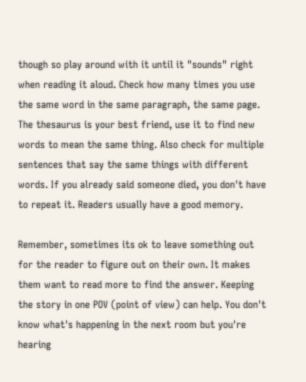though so play around with it until it "sounds" right when reading it aloud. Check how many times you use the same word in the same paragraph, the same page. The thesaurus is your best friend, use it to find new words to mean the same thing. Also check for multiple sentences that say the same things with different words. If you already said someone died, you don't have to repeat it. Readers usually have a good memory.

Remember, sometimes its ok to leave something out for the reader to figure out on their own. It makes them want to read more to find the answer. Keeping the story in one POV (point of view) can help. You don't know what's happening in the next room but you're hearing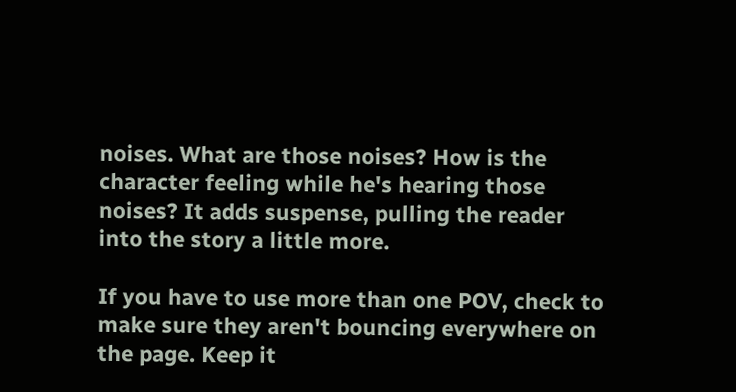noises. What are those noises? How is the character feeling while he's hearing those noises? It adds suspense, pulling the reader into the story a little more.

If you have to use more than one POV, check to make sure they aren't bouncing everywhere on the page. Keep it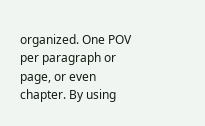organized. One POV per paragraph or page, or even chapter. By using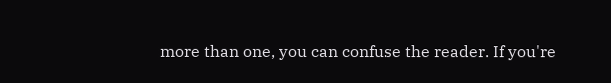more than one, you can confuse the reader. If you're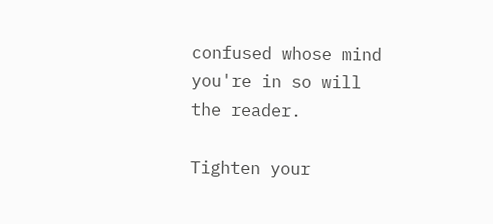confused whose mind you're in so will the reader.

Tighten your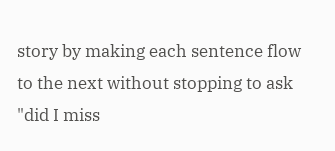story by making each sentence flow to the next without stopping to ask "did I miss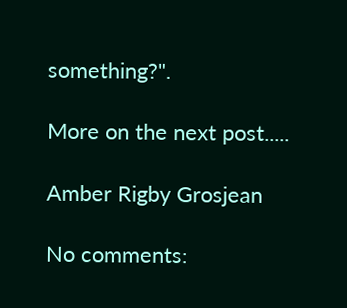something?".

More on the next post.....

Amber Rigby Grosjean

No comments: